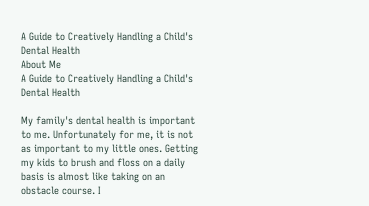A Guide to Creatively Handling a Child's Dental Health
About Me
A Guide to Creatively Handling a Child's Dental Health

My family's dental health is important to me. Unfortunately for me, it is not as important to my little ones. Getting my kids to brush and floss on a daily basis is almost like taking on an obstacle course. I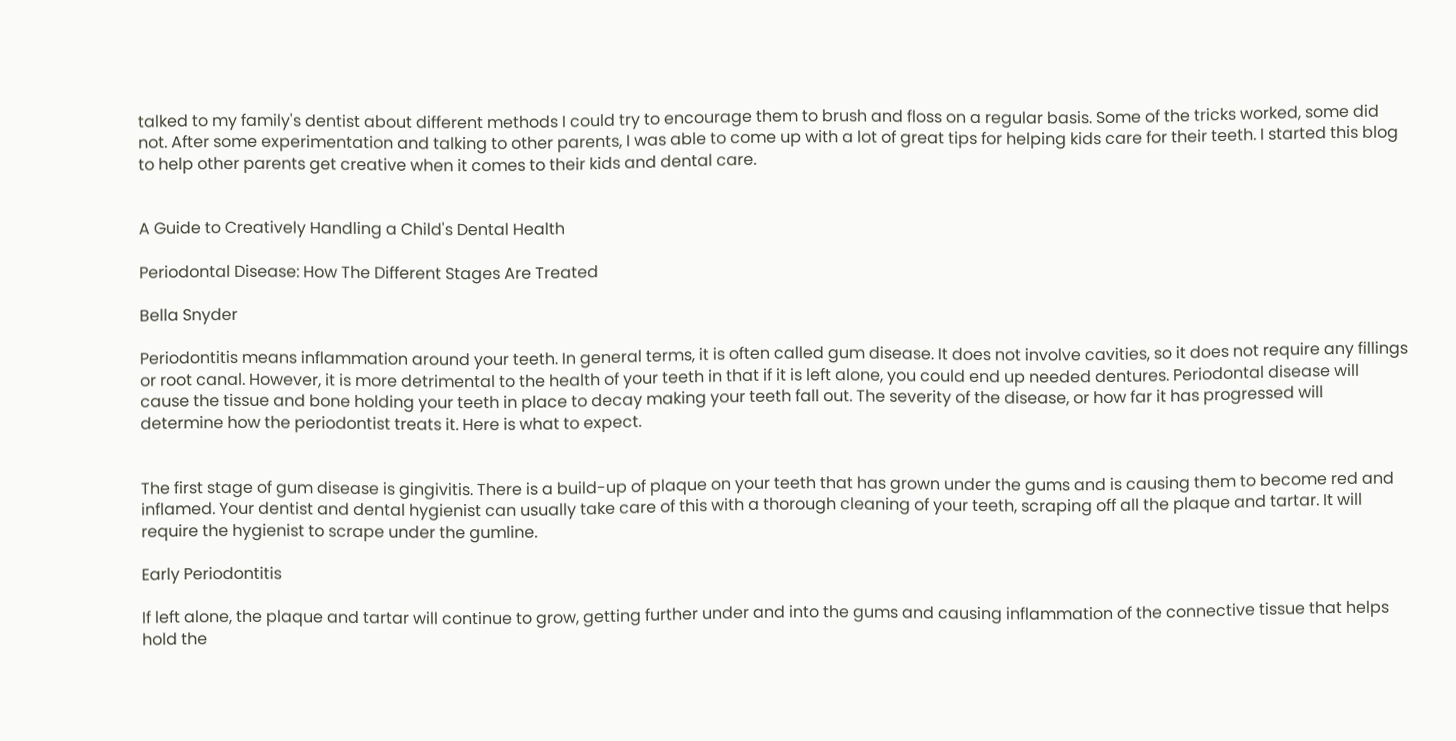talked to my family's dentist about different methods I could try to encourage them to brush and floss on a regular basis. Some of the tricks worked, some did not. After some experimentation and talking to other parents, I was able to come up with a lot of great tips for helping kids care for their teeth. I started this blog to help other parents get creative when it comes to their kids and dental care.


A Guide to Creatively Handling a Child's Dental Health

Periodontal Disease: How The Different Stages Are Treated

Bella Snyder

Periodontitis means inflammation around your teeth. In general terms, it is often called gum disease. It does not involve cavities, so it does not require any fillings or root canal. However, it is more detrimental to the health of your teeth in that if it is left alone, you could end up needed dentures. Periodontal disease will cause the tissue and bone holding your teeth in place to decay making your teeth fall out. The severity of the disease, or how far it has progressed will determine how the periodontist treats it. Here is what to expect.


The first stage of gum disease is gingivitis. There is a build-up of plaque on your teeth that has grown under the gums and is causing them to become red and inflamed. Your dentist and dental hygienist can usually take care of this with a thorough cleaning of your teeth, scraping off all the plaque and tartar. It will require the hygienist to scrape under the gumline.

Early Periodontitis

If left alone, the plaque and tartar will continue to grow, getting further under and into the gums and causing inflammation of the connective tissue that helps hold the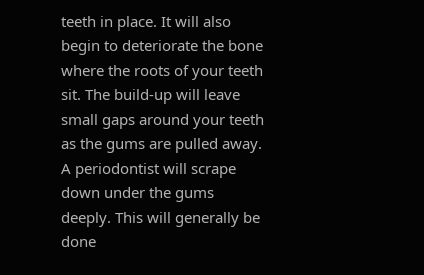teeth in place. It will also begin to deteriorate the bone where the roots of your teeth sit. The build-up will leave small gaps around your teeth as the gums are pulled away. A periodontist will scrape down under the gums deeply. This will generally be done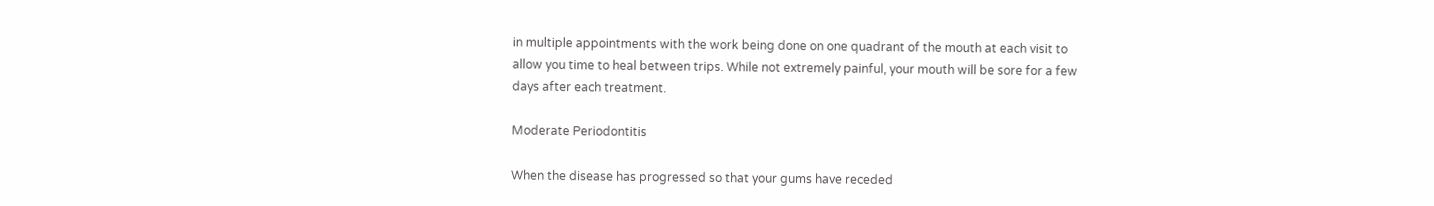in multiple appointments with the work being done on one quadrant of the mouth at each visit to allow you time to heal between trips. While not extremely painful, your mouth will be sore for a few days after each treatment.

Moderate Periodontitis

When the disease has progressed so that your gums have receded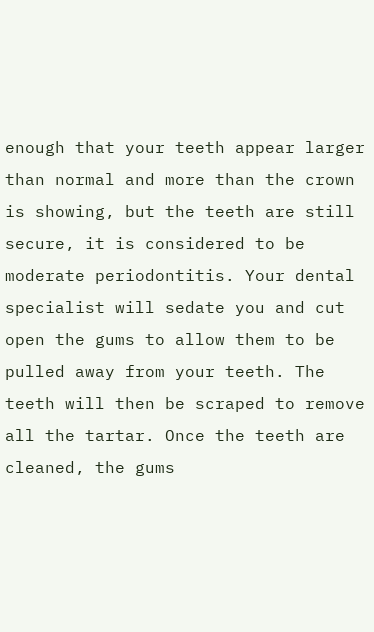enough that your teeth appear larger than normal and more than the crown is showing, but the teeth are still secure, it is considered to be moderate periodontitis. Your dental specialist will sedate you and cut open the gums to allow them to be pulled away from your teeth. The teeth will then be scraped to remove all the tartar. Once the teeth are cleaned, the gums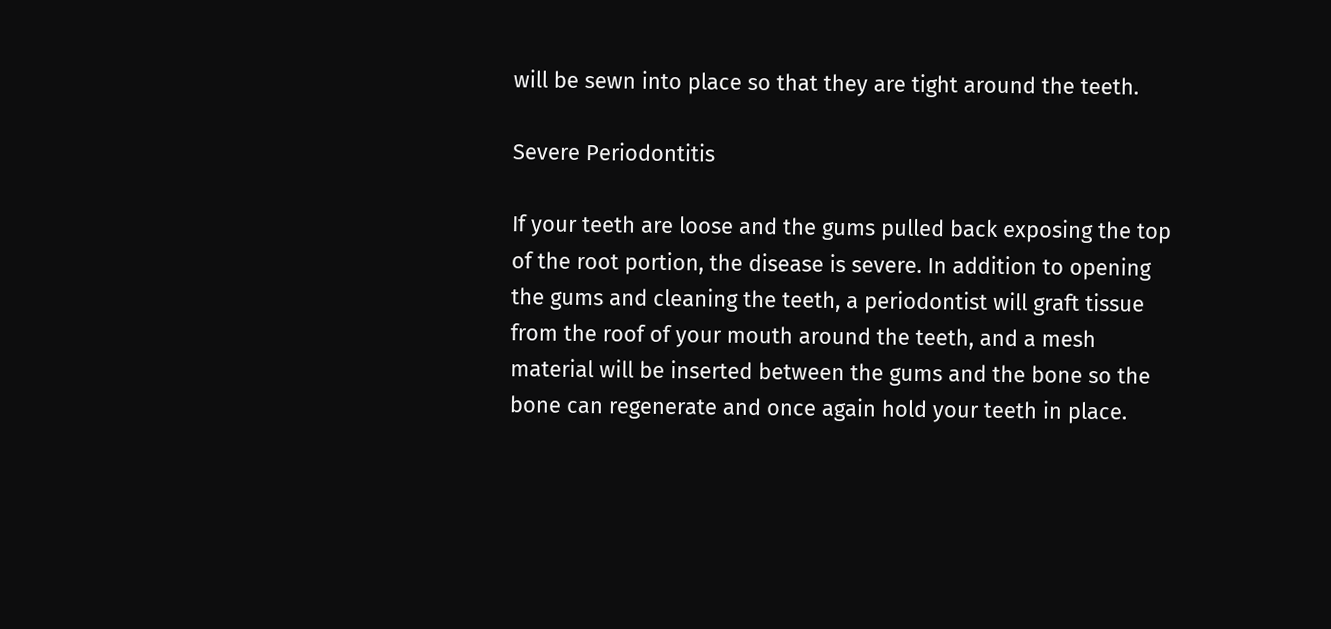will be sewn into place so that they are tight around the teeth.

Severe Periodontitis

If your teeth are loose and the gums pulled back exposing the top of the root portion, the disease is severe. In addition to opening the gums and cleaning the teeth, a periodontist will graft tissue from the roof of your mouth around the teeth, and a mesh material will be inserted between the gums and the bone so the bone can regenerate and once again hold your teeth in place.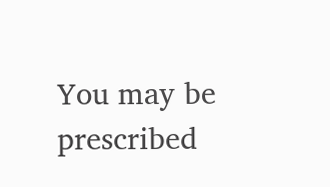You may be prescribed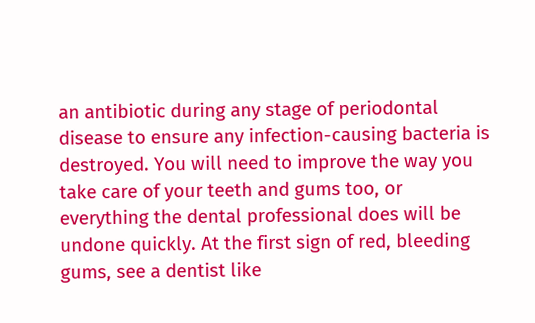an antibiotic during any stage of periodontal disease to ensure any infection-causing bacteria is destroyed. You will need to improve the way you take care of your teeth and gums too, or everything the dental professional does will be undone quickly. At the first sign of red, bleeding gums, see a dentist like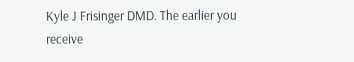Kyle J Frisinger DMD. The earlier you receive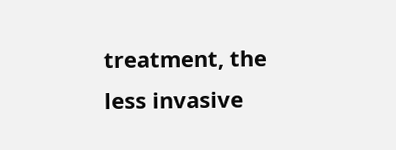treatment, the less invasive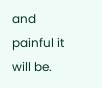and painful it will be.